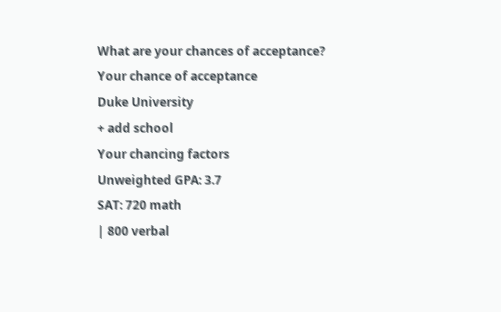What are your chances of acceptance?
Your chance of acceptance
Duke University
+ add school
Your chancing factors
Unweighted GPA: 3.7
SAT: 720 math
| 800 verbal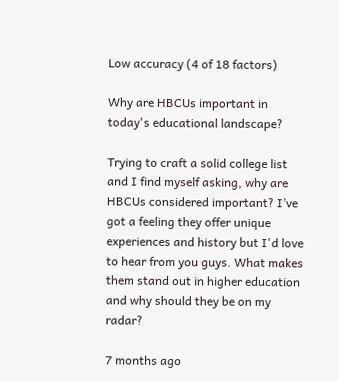Low accuracy (4 of 18 factors)

Why are HBCUs important in today's educational landscape?

Trying to craft a solid college list and I find myself asking, why are HBCUs considered important? I’ve got a feeling they offer unique experiences and history but I'd love to hear from you guys. What makes them stand out in higher education and why should they be on my radar?

7 months ago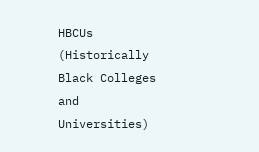HBCUs (Historically Black Colleges and Universities)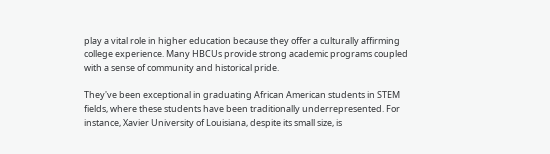play a vital role in higher education because they offer a culturally affirming college experience. Many HBCUs provide strong academic programs coupled with a sense of community and historical pride.

They've been exceptional in graduating African American students in STEM fields, where these students have been traditionally underrepresented. For instance, Xavier University of Louisiana, despite its small size, is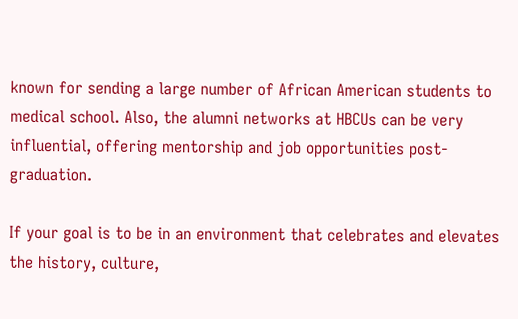known for sending a large number of African American students to medical school. Also, the alumni networks at HBCUs can be very influential, offering mentorship and job opportunities post-graduation.

If your goal is to be in an environment that celebrates and elevates the history, culture,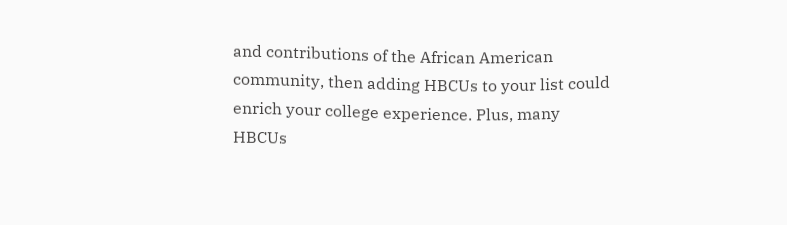and contributions of the African American community, then adding HBCUs to your list could enrich your college experience. Plus, many HBCUs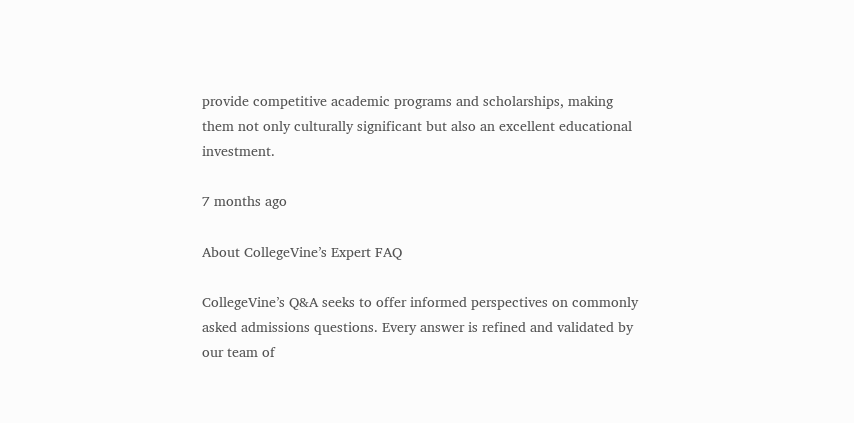provide competitive academic programs and scholarships, making them not only culturally significant but also an excellent educational investment.

7 months ago

About CollegeVine’s Expert FAQ

CollegeVine’s Q&A seeks to offer informed perspectives on commonly asked admissions questions. Every answer is refined and validated by our team of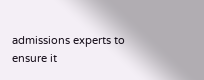admissions experts to ensure it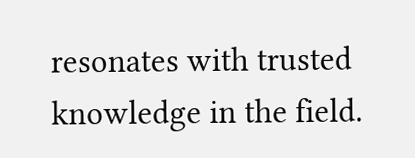resonates with trusted knowledge in the field.